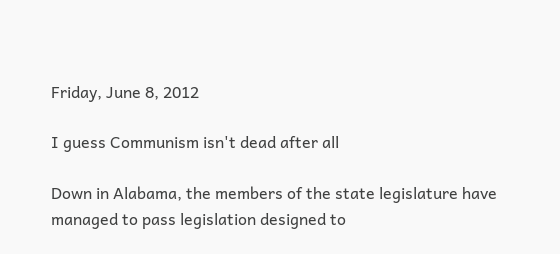Friday, June 8, 2012

I guess Communism isn't dead after all

Down in Alabama, the members of the state legislature have managed to pass legislation designed to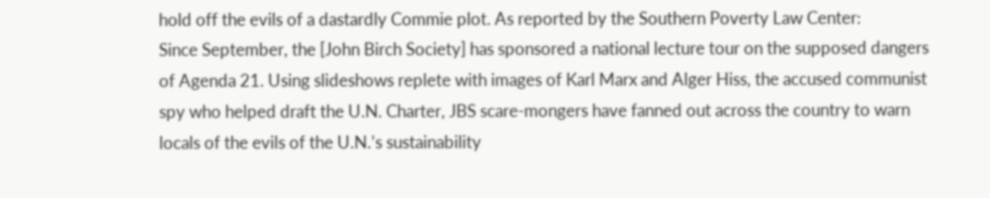hold off the evils of a dastardly Commie plot. As reported by the Southern Poverty Law Center:
Since September, the [John Birch Society] has sponsored a national lecture tour on the supposed dangers of Agenda 21. Using slideshows replete with images of Karl Marx and Alger Hiss, the accused communist spy who helped draft the U.N. Charter, JBS scare-mongers have fanned out across the country to warn locals of the evils of the U.N.’s sustainability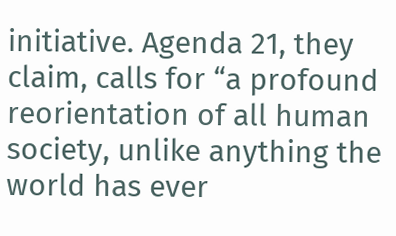initiative. Agenda 21, they claim, calls for “a profound reorientation of all human society, unlike anything the world has ever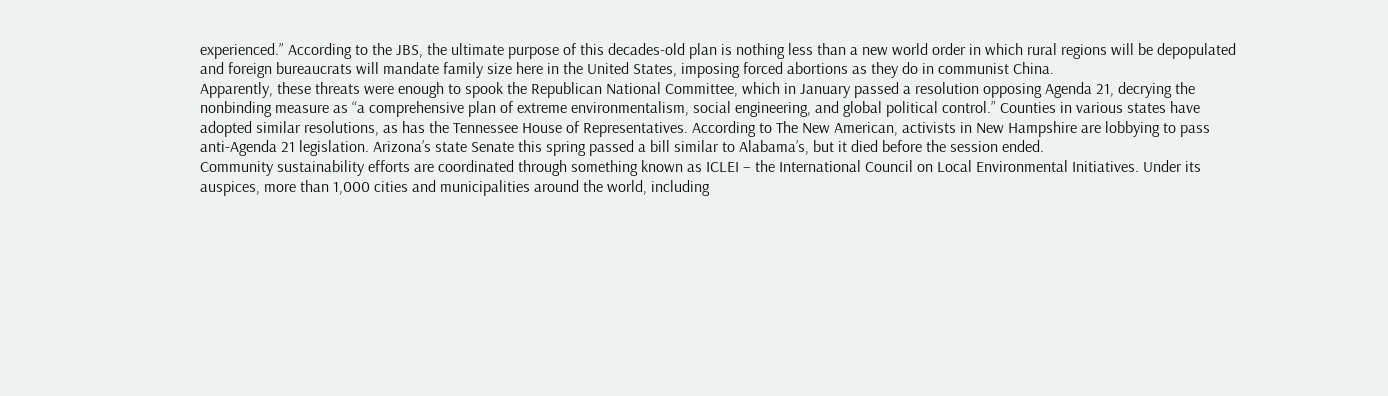experienced.” According to the JBS, the ultimate purpose of this decades-old plan is nothing less than a new world order in which rural regions will be depopulated and foreign bureaucrats will mandate family size here in the United States, imposing forced abortions as they do in communist China.
Apparently, these threats were enough to spook the Republican National Committee, which in January passed a resolution opposing Agenda 21, decrying the nonbinding measure as “a comprehensive plan of extreme environmentalism, social engineering, and global political control.” Counties in various states have adopted similar resolutions, as has the Tennessee House of Representatives. According to The New American, activists in New Hampshire are lobbying to pass anti-Agenda 21 legislation. Arizona’s state Senate this spring passed a bill similar to Alabama’s, but it died before the session ended.
Community sustainability efforts are coordinated through something known as ICLEI – the International Council on Local Environmental Initiatives. Under its auspices, more than 1,000 cities and municipalities around the world, including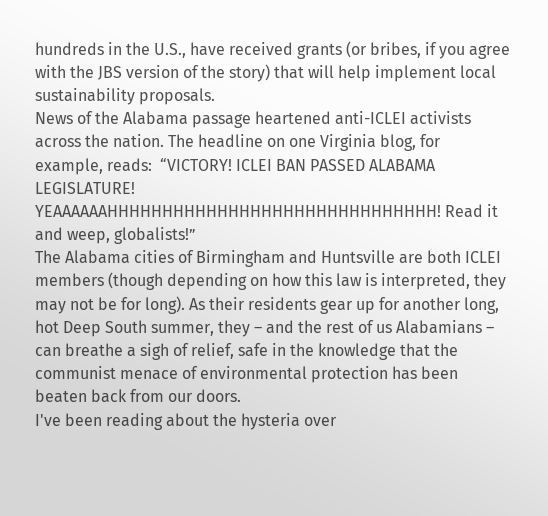hundreds in the U.S., have received grants (or bribes, if you agree with the JBS version of the story) that will help implement local sustainability proposals.
News of the Alabama passage heartened anti-ICLEI activists across the nation. The headline on one Virginia blog, for example, reads:  “VICTORY! ICLEI BAN PASSED ALABAMA LEGISLATURE! YEAAAAAAHHHHHHHHHHHHHHHHHHHHHHHHHHHHHH! Read it and weep, globalists!”
The Alabama cities of Birmingham and Huntsville are both ICLEI members (though depending on how this law is interpreted, they may not be for long). As their residents gear up for another long, hot Deep South summer, they – and the rest of us Alabamians – can breathe a sigh of relief, safe in the knowledge that the communist menace of environmental protection has been beaten back from our doors.
I've been reading about the hysteria over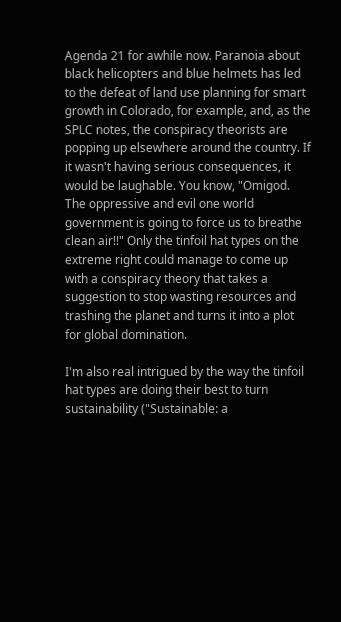Agenda 21 for awhile now. Paranoia about black helicopters and blue helmets has led to the defeat of land use planning for smart growth in Colorado, for example, and, as the SPLC notes, the conspiracy theorists are popping up elsewhere around the country. If it wasn't having serious consequences, it would be laughable. You know, "Omigod. The oppressive and evil one world government is going to force us to breathe clean air!!" Only the tinfoil hat types on the extreme right could manage to come up with a conspiracy theory that takes a suggestion to stop wasting resources and trashing the planet and turns it into a plot for global domination.

I'm also real intrigued by the way the tinfoil hat types are doing their best to turn sustainability ("Sustainable: a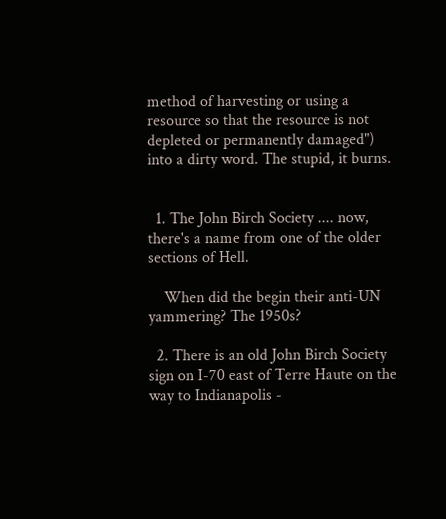method of harvesting or using a resource so that the resource is not depleted or permanently damaged") into a dirty word. The stupid, it burns.


  1. The John Birch Society .... now, there's a name from one of the older sections of Hell.

    When did the begin their anti-UN yammering? The 1950s?

  2. There is an old John Birch Society sign on I-70 east of Terre Haute on the way to Indianapolis -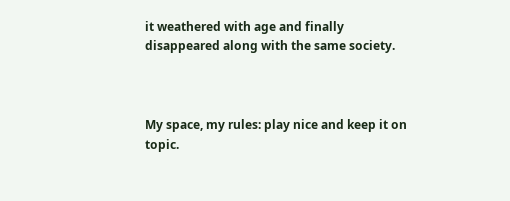it weathered with age and finally disappeared along with the same society.



My space, my rules: play nice and keep it on topic.